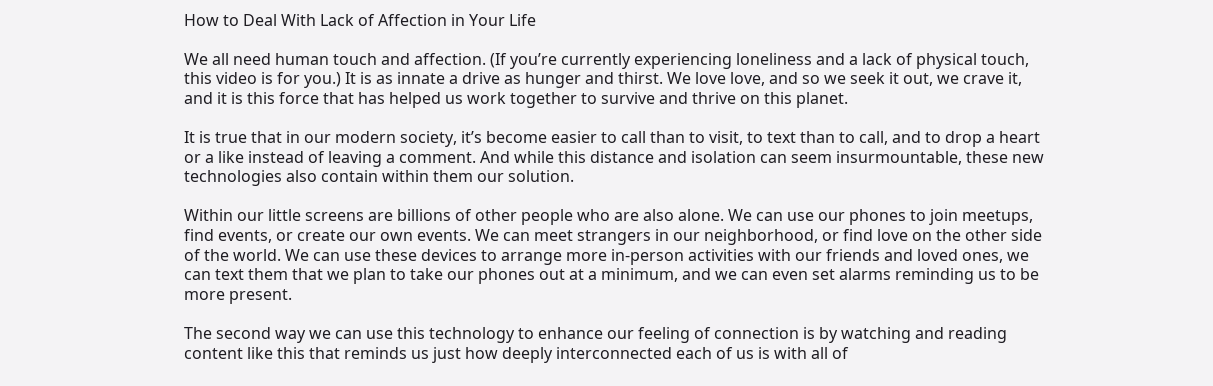How to Deal With Lack of Affection in Your Life

We all need human touch and affection. (If you’re currently experiencing loneliness and a lack of physical touch, this video is for you.) It is as innate a drive as hunger and thirst. We love love, and so we seek it out, we crave it, and it is this force that has helped us work together to survive and thrive on this planet.

It is true that in our modern society, it’s become easier to call than to visit, to text than to call, and to drop a heart or a like instead of leaving a comment. And while this distance and isolation can seem insurmountable, these new technologies also contain within them our solution.

Within our little screens are billions of other people who are also alone. We can use our phones to join meetups, find events, or create our own events. We can meet strangers in our neighborhood, or find love on the other side of the world. We can use these devices to arrange more in-person activities with our friends and loved ones, we can text them that we plan to take our phones out at a minimum, and we can even set alarms reminding us to be more present.

The second way we can use this technology to enhance our feeling of connection is by watching and reading content like this that reminds us just how deeply interconnected each of us is with all of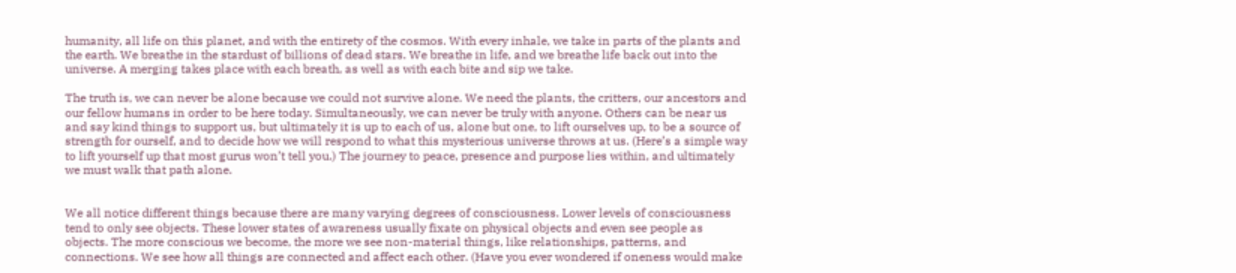humanity, all life on this planet, and with the entirety of the cosmos. With every inhale, we take in parts of the plants and the earth. We breathe in the stardust of billions of dead stars. We breathe in life, and we breathe life back out into the universe. A merging takes place with each breath, as well as with each bite and sip we take.

The truth is, we can never be alone because we could not survive alone. We need the plants, the critters, our ancestors and our fellow humans in order to be here today. Simultaneously, we can never be truly with anyone. Others can be near us and say kind things to support us, but ultimately it is up to each of us, alone but one, to lift ourselves up, to be a source of strength for ourself, and to decide how we will respond to what this mysterious universe throws at us. (Here’s a simple way to lift yourself up that most gurus won’t tell you.) The journey to peace, presence and purpose lies within, and ultimately we must walk that path alone.


We all notice different things because there are many varying degrees of consciousness. Lower levels of consciousness tend to only see objects. These lower states of awareness usually fixate on physical objects and even see people as objects. The more conscious we become, the more we see non-material things, like relationships, patterns, and connections. We see how all things are connected and affect each other. (Have you ever wondered if oneness would make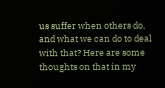us suffer when others do, and what we can do to deal with that? Here are some thoughts on that in my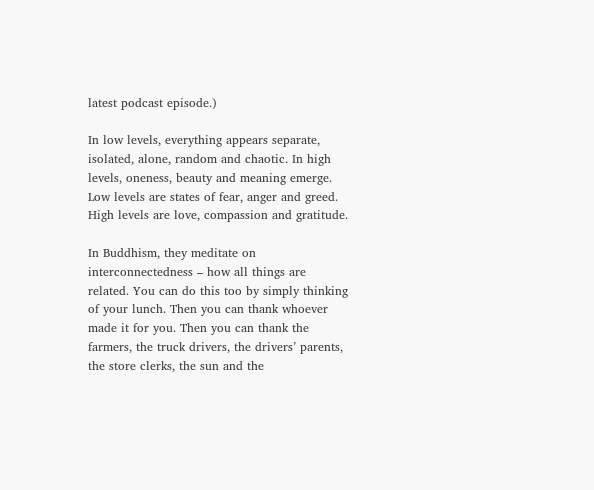latest podcast episode.)

In low levels, everything appears separate, isolated, alone, random and chaotic. In high levels, oneness, beauty and meaning emerge. Low levels are states of fear, anger and greed. High levels are love, compassion and gratitude.

In Buddhism, they meditate on interconnectedness – how all things are related. You can do this too by simply thinking of your lunch. Then you can thank whoever made it for you. Then you can thank the farmers, the truck drivers, the drivers’ parents, the store clerks, the sun and the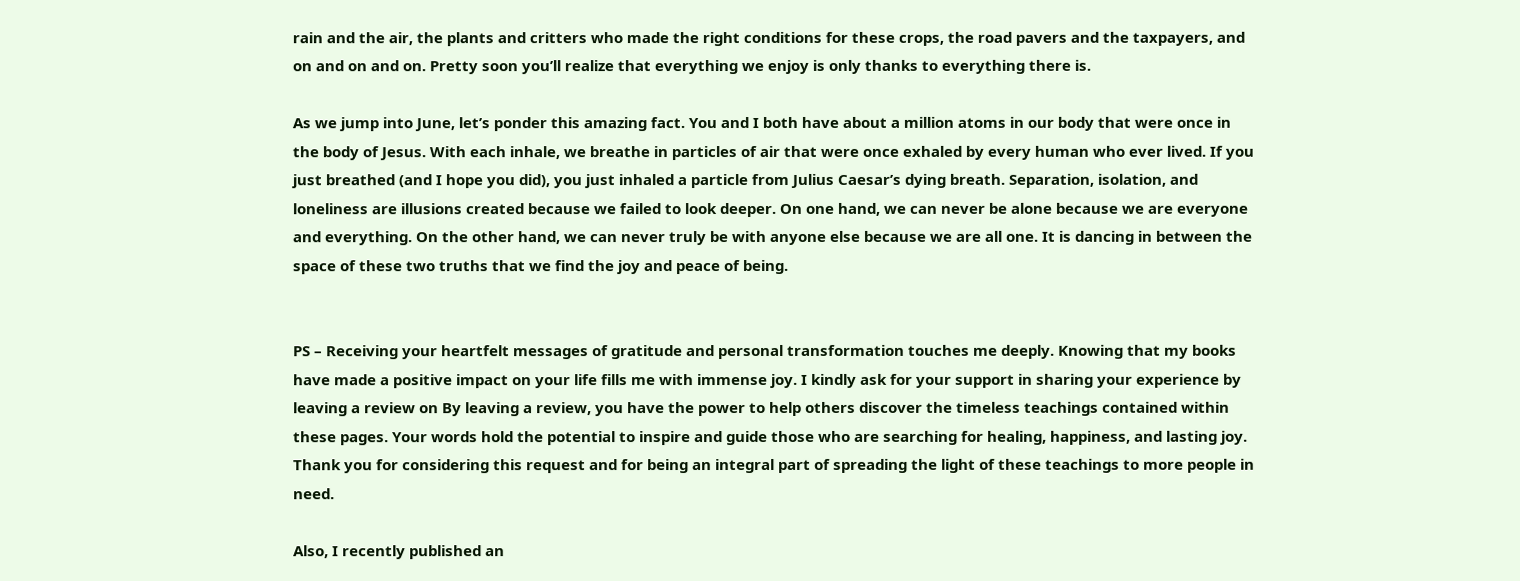rain and the air, the plants and critters who made the right conditions for these crops, the road pavers and the taxpayers, and on and on and on. Pretty soon you’ll realize that everything we enjoy is only thanks to everything there is.

As we jump into June, let’s ponder this amazing fact. You and I both have about a million atoms in our body that were once in the body of Jesus. With each inhale, we breathe in particles of air that were once exhaled by every human who ever lived. If you just breathed (and I hope you did), you just inhaled a particle from Julius Caesar’s dying breath. Separation, isolation, and loneliness are illusions created because we failed to look deeper. On one hand, we can never be alone because we are everyone and everything. On the other hand, we can never truly be with anyone else because we are all one. It is dancing in between the space of these two truths that we find the joy and peace of being.


PS – Receiving your heartfelt messages of gratitude and personal transformation touches me deeply. Knowing that my books have made a positive impact on your life fills me with immense joy. I kindly ask for your support in sharing your experience by leaving a review on By leaving a review, you have the power to help others discover the timeless teachings contained within these pages. Your words hold the potential to inspire and guide those who are searching for healing, happiness, and lasting joy. Thank you for considering this request and for being an integral part of spreading the light of these teachings to more people in need.

Also, I recently published an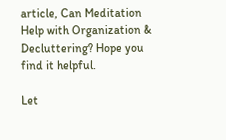article, Can Meditation Help with Organization & Decluttering? Hope you find it helpful.

Let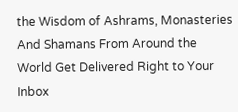the Wisdom of Ashrams, Monasteries And Shamans From Around the World Get Delivered Right to Your Inbox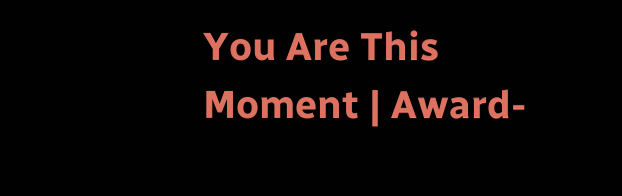You Are This Moment | Award-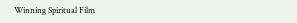Winning Spiritual Film